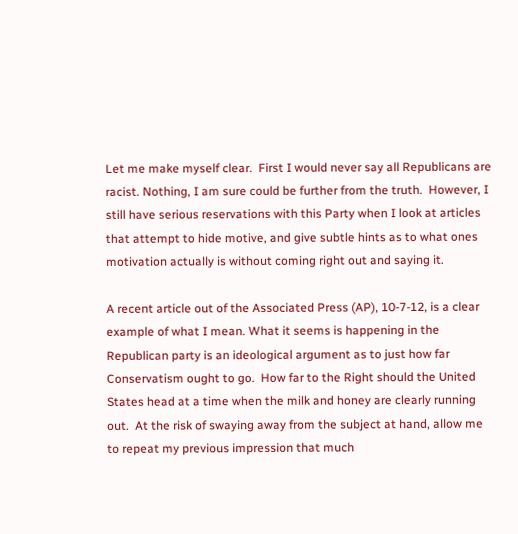Let me make myself clear.  First I would never say all Republicans are racist. Nothing, I am sure could be further from the truth.  However, I still have serious reservations with this Party when I look at articles that attempt to hide motive, and give subtle hints as to what ones motivation actually is without coming right out and saying it.

A recent article out of the Associated Press (AP), 10-7-12, is a clear example of what I mean. What it seems is happening in the Republican party is an ideological argument as to just how far Conservatism ought to go.  How far to the Right should the United States head at a time when the milk and honey are clearly running out.  At the risk of swaying away from the subject at hand, allow me to repeat my previous impression that much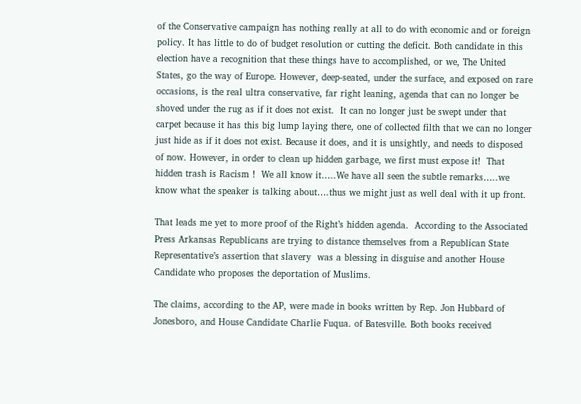of the Conservative campaign has nothing really at all to do with economic and or foreign policy. It has little to do of budget resolution or cutting the deficit. Both candidate in this election have a recognition that these things have to accomplished, or we, The United States, go the way of Europe. However, deep-seated, under the surface, and exposed on rare occasions, is the real ultra conservative, far right leaning, agenda that can no longer be shoved under the rug as if it does not exist.  It can no longer just be swept under that carpet because it has this big lump laying there, one of collected filth that we can no longer just hide as if it does not exist. Because it does, and it is unsightly, and needs to disposed of now. However, in order to clean up hidden garbage, we first must expose it!  That hidden trash is Racism !  We all know it…..We have all seen the subtle remarks…..we know what the speaker is talking about….thus we might just as well deal with it up front.

That leads me yet to more proof of the Right’s hidden agenda.  According to the Associated Press Arkansas Republicans are trying to distance themselves from a Republican State Representative’s assertion that slavery  was a blessing in disguise and another House Candidate who proposes the deportation of Muslims.

The claims, according to the AP, were made in books written by Rep. Jon Hubbard of Jonesboro, and House Candidate Charlie Fuqua. of Batesville. Both books received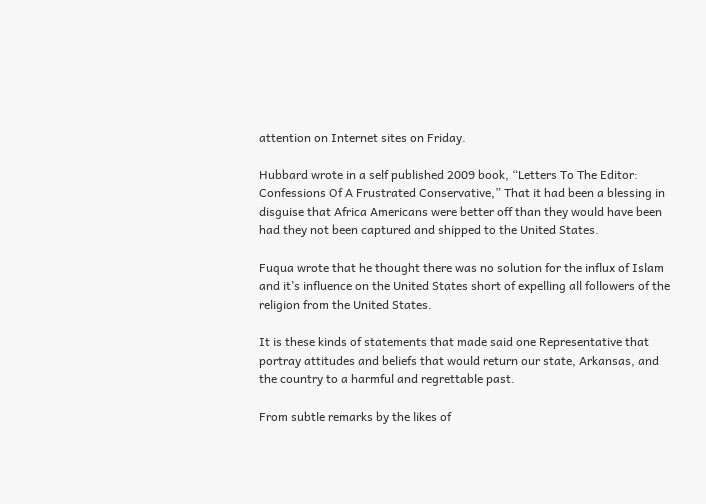attention on Internet sites on Friday.

Hubbard wrote in a self published 2009 book, “Letters To The Editor: Confessions Of A Frustrated Conservative,” That it had been a blessing in disguise that Africa Americans were better off than they would have been had they not been captured and shipped to the United States.

Fuqua wrote that he thought there was no solution for the influx of Islam and it’s influence on the United States short of expelling all followers of the religion from the United States.

It is these kinds of statements that made said one Representative that portray attitudes and beliefs that would return our state, Arkansas, and the country to a harmful and regrettable past.

From subtle remarks by the likes of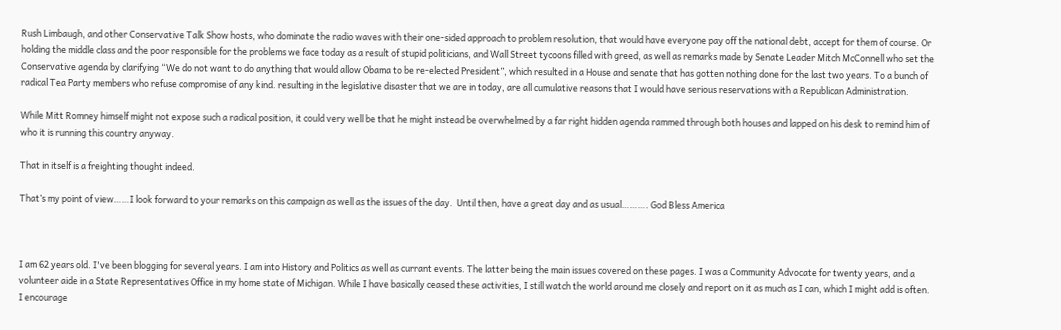Rush Limbaugh, and other Conservative Talk Show hosts, who dominate the radio waves with their one-sided approach to problem resolution, that would have everyone pay off the national debt, accept for them of course. Or holding the middle class and the poor responsible for the problems we face today as a result of stupid politicians, and Wall Street tycoons filled with greed, as well as remarks made by Senate Leader Mitch McConnell who set the Conservative agenda by clarifying “We do not want to do anything that would allow Obama to be re-elected President”, which resulted in a House and senate that has gotten nothing done for the last two years. To a bunch of radical Tea Party members who refuse compromise of any kind. resulting in the legislative disaster that we are in today, are all cumulative reasons that I would have serious reservations with a Republican Administration.

While Mitt Romney himself might not expose such a radical position, it could very well be that he might instead be overwhelmed by a far right hidden agenda rammed through both houses and lapped on his desk to remind him of who it is running this country anyway.

That in itself is a freighting thought indeed.

That’s my point of view……I look forward to your remarks on this campaign as well as the issues of the day.  Until then, have a great day and as usual………. God Bless America



I am 62 years old. I've been blogging for several years. I am into History and Politics as well as currant events. The latter being the main issues covered on these pages. I was a Community Advocate for twenty years, and a volunteer aide in a State Representatives Office in my home state of Michigan. While I have basically ceased these activities, I still watch the world around me closely and report on it as much as I can, which I might add is often. I encourage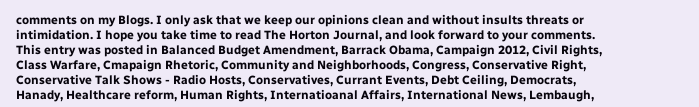comments on my Blogs. I only ask that we keep our opinions clean and without insults threats or intimidation. I hope you take time to read The Horton Journal, and look forward to your comments.
This entry was posted in Balanced Budget Amendment, Barrack Obama, Campaign 2012, Civil Rights, Class Warfare, Cmapaign Rhetoric, Community and Neighborhoods, Congress, Conservative Right, Conservative Talk Shows - Radio Hosts, Conservatives, Currant Events, Debt Ceiling, Democrats, Hanady, Healthcare reform, Human Rights, Internatioanal Affairs, International News, Lembaugh,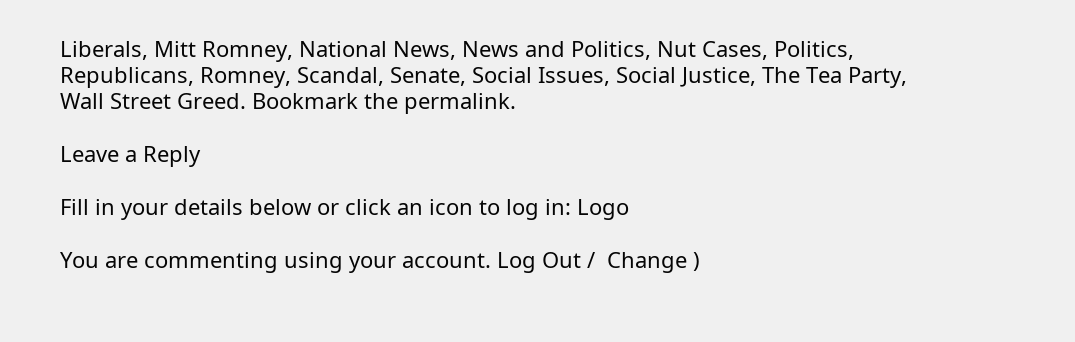Liberals, Mitt Romney, National News, News and Politics, Nut Cases, Politics, Republicans, Romney, Scandal, Senate, Social Issues, Social Justice, The Tea Party, Wall Street Greed. Bookmark the permalink.

Leave a Reply

Fill in your details below or click an icon to log in: Logo

You are commenting using your account. Log Out /  Change )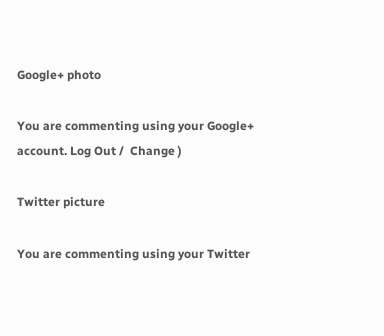Google+ photo

You are commenting using your Google+ account. Log Out /  Change )

Twitter picture

You are commenting using your Twitter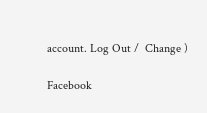account. Log Out /  Change )

Facebook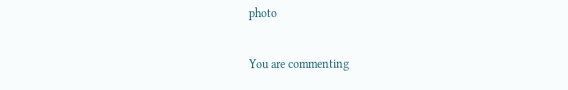photo

You are commenting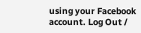using your Facebook account. Log Out /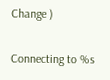Change )


Connecting to %s